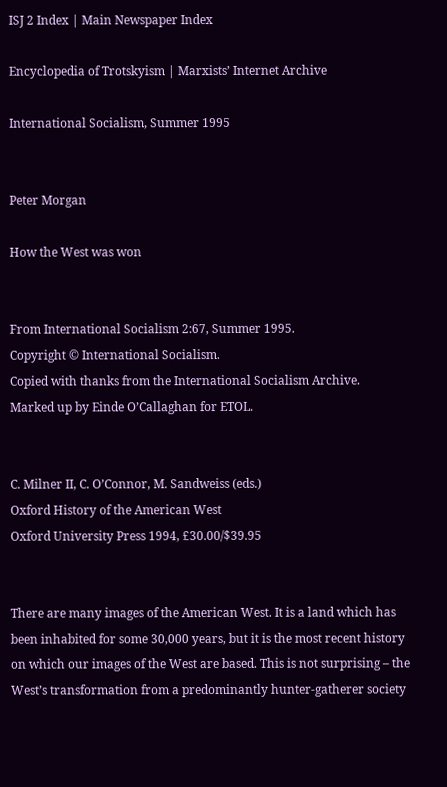ISJ 2 Index | Main Newspaper Index

Encyclopedia of Trotskyism | Marxists’ Internet Archive

International Socialism, Summer 1995


Peter Morgan

How the West was won


From International Socialism 2:67, Summer 1995.
Copyright © International Socialism.
Copied with thanks from the International Socialism Archive.
Marked up by Einde O’Callaghan for ETOL.


C. Milner II, C. O’Connor, M. Sandweiss (eds.)
Oxford History of the American West
Oxford University Press 1994, £30.00/$39.95


There are many images of the American West. It is a land which has been inhabited for some 30,000 years, but it is the most recent history on which our images of the West are based. This is not surprising – the West’s transformation from a predominantly hunter-gatherer society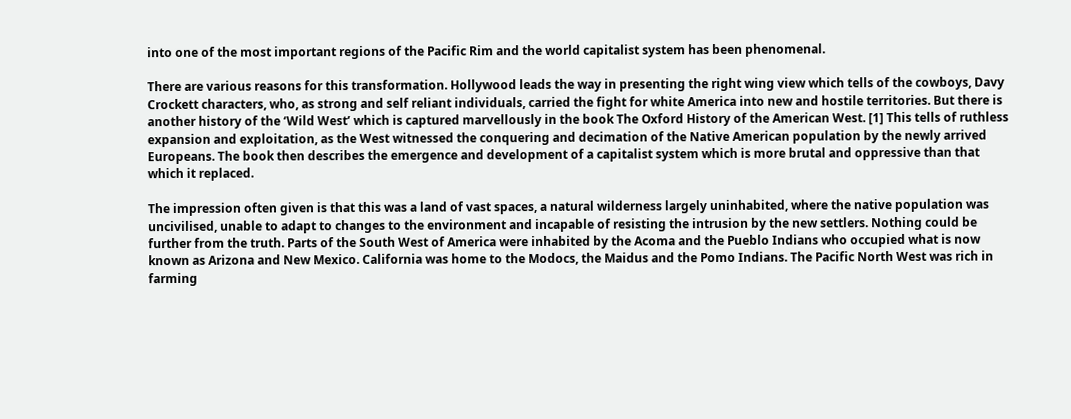into one of the most important regions of the Pacific Rim and the world capitalist system has been phenomenal.

There are various reasons for this transformation. Hollywood leads the way in presenting the right wing view which tells of the cowboys, Davy Crockett characters, who, as strong and self reliant individuals, carried the fight for white America into new and hostile territories. But there is another history of the ‘Wild West’ which is captured marvellously in the book The Oxford History of the American West. [1] This tells of ruthless expansion and exploitation, as the West witnessed the conquering and decimation of the Native American population by the newly arrived Europeans. The book then describes the emergence and development of a capitalist system which is more brutal and oppressive than that which it replaced.

The impression often given is that this was a land of vast spaces, a natural wilderness largely uninhabited, where the native population was uncivilised, unable to adapt to changes to the environment and incapable of resisting the intrusion by the new settlers. Nothing could be further from the truth. Parts of the South West of America were inhabited by the Acoma and the Pueblo Indians who occupied what is now known as Arizona and New Mexico. California was home to the Modocs, the Maidus and the Pomo Indians. The Pacific North West was rich in farming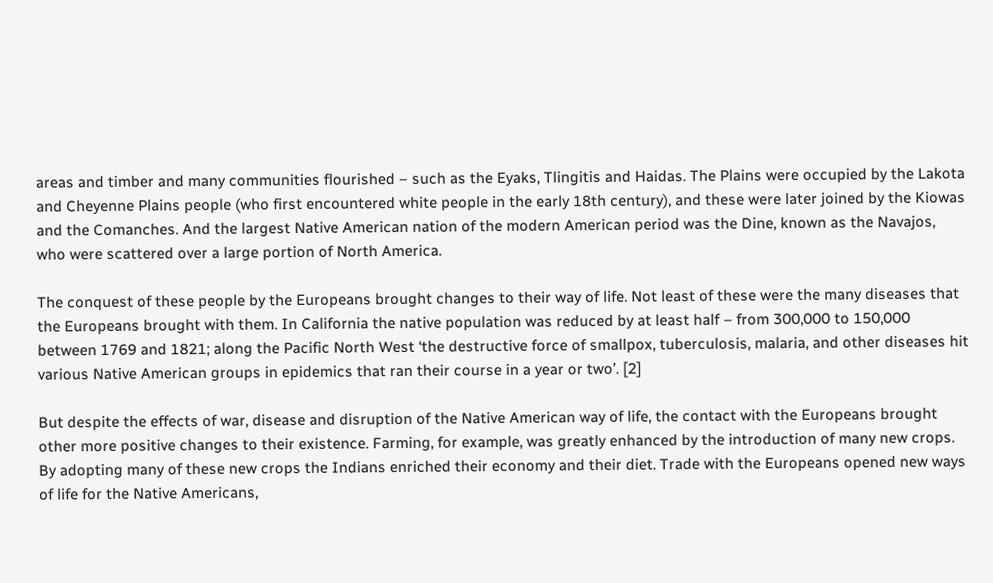areas and timber and many communities flourished – such as the Eyaks, Tlingitis and Haidas. The Plains were occupied by the Lakota and Cheyenne Plains people (who first encountered white people in the early 18th century), and these were later joined by the Kiowas and the Comanches. And the largest Native American nation of the modern American period was the Dine, known as the Navajos, who were scattered over a large portion of North America.

The conquest of these people by the Europeans brought changes to their way of life. Not least of these were the many diseases that the Europeans brought with them. In California the native population was reduced by at least half – from 300,000 to 150,000 between 1769 and 1821; along the Pacific North West ‘the destructive force of smallpox, tuberculosis, malaria, and other diseases hit various Native American groups in epidemics that ran their course in a year or two’. [2]

But despite the effects of war, disease and disruption of the Native American way of life, the contact with the Europeans brought other more positive changes to their existence. Farming, for example, was greatly enhanced by the introduction of many new crops. By adopting many of these new crops the Indians enriched their economy and their diet. Trade with the Europeans opened new ways of life for the Native Americans,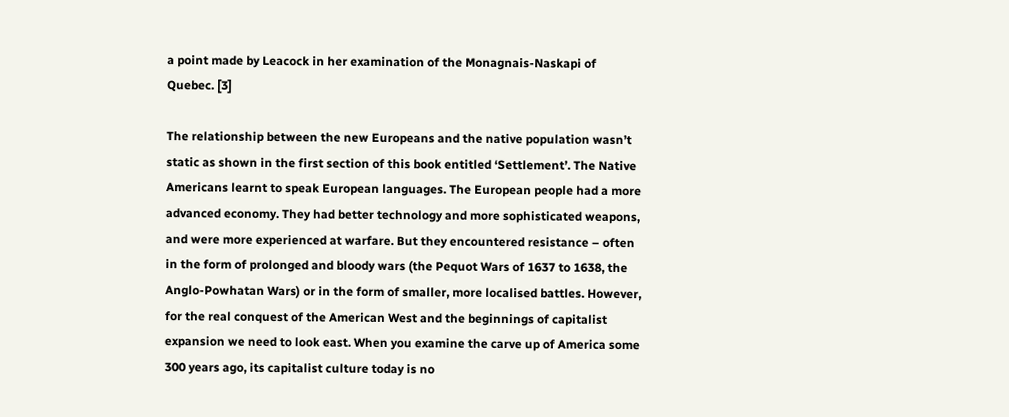a point made by Leacock in her examination of the Monagnais-Naskapi of Quebec. [3]

The relationship between the new Europeans and the native population wasn’t static as shown in the first section of this book entitled ‘Settlement’. The Native Americans learnt to speak European languages. The European people had a more advanced economy. They had better technology and more sophisticated weapons, and were more experienced at warfare. But they encountered resistance – often in the form of prolonged and bloody wars (the Pequot Wars of 1637 to 1638, the Anglo-Powhatan Wars) or in the form of smaller, more localised battles. However, for the real conquest of the American West and the beginnings of capitalist expansion we need to look east. When you examine the carve up of America some 300 years ago, its capitalist culture today is no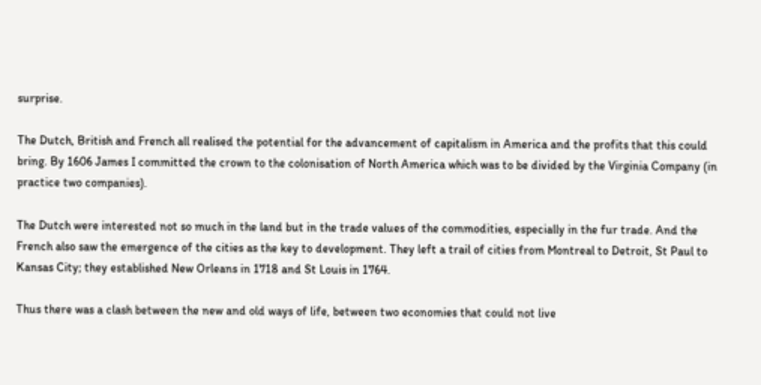surprise.

The Dutch, British and French all realised the potential for the advancement of capitalism in America and the profits that this could bring. By 1606 James I committed the crown to the colonisation of North America which was to be divided by the Virginia Company (in practice two companies).

The Dutch were interested not so much in the land but in the trade values of the commodities, especially in the fur trade. And the French also saw the emergence of the cities as the key to development. They left a trail of cities from Montreal to Detroit, St Paul to Kansas City; they established New Orleans in 1718 and St Louis in 1764.

Thus there was a clash between the new and old ways of life, between two economies that could not live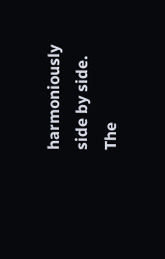harmoniously side by side. The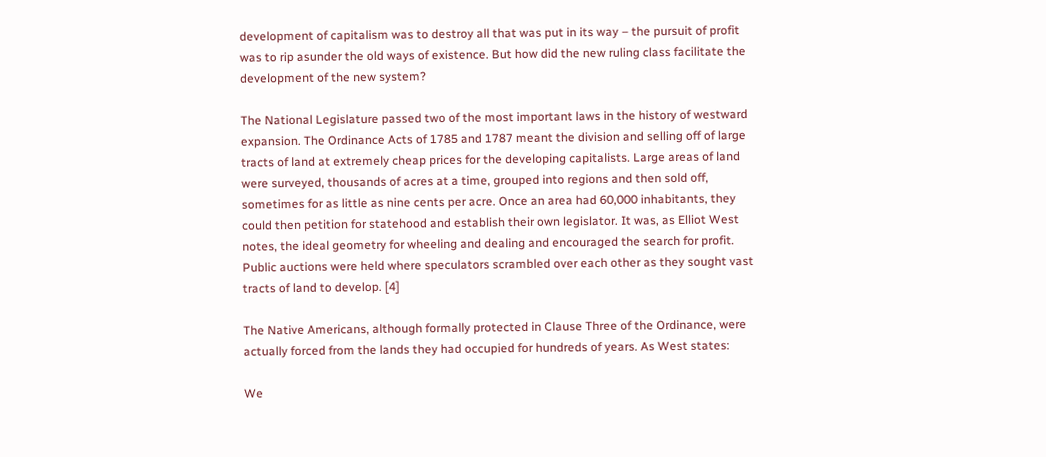development of capitalism was to destroy all that was put in its way – the pursuit of profit was to rip asunder the old ways of existence. But how did the new ruling class facilitate the development of the new system?

The National Legislature passed two of the most important laws in the history of westward expansion. The Ordinance Acts of 1785 and 1787 meant the division and selling off of large tracts of land at extremely cheap prices for the developing capitalists. Large areas of land were surveyed, thousands of acres at a time, grouped into regions and then sold off, sometimes for as little as nine cents per acre. Once an area had 60,000 inhabitants, they could then petition for statehood and establish their own legislator. It was, as Elliot West notes, the ideal geometry for wheeling and dealing and encouraged the search for profit. Public auctions were held where speculators scrambled over each other as they sought vast tracts of land to develop. [4]

The Native Americans, although formally protected in Clause Three of the Ordinance, were actually forced from the lands they had occupied for hundreds of years. As West states:

We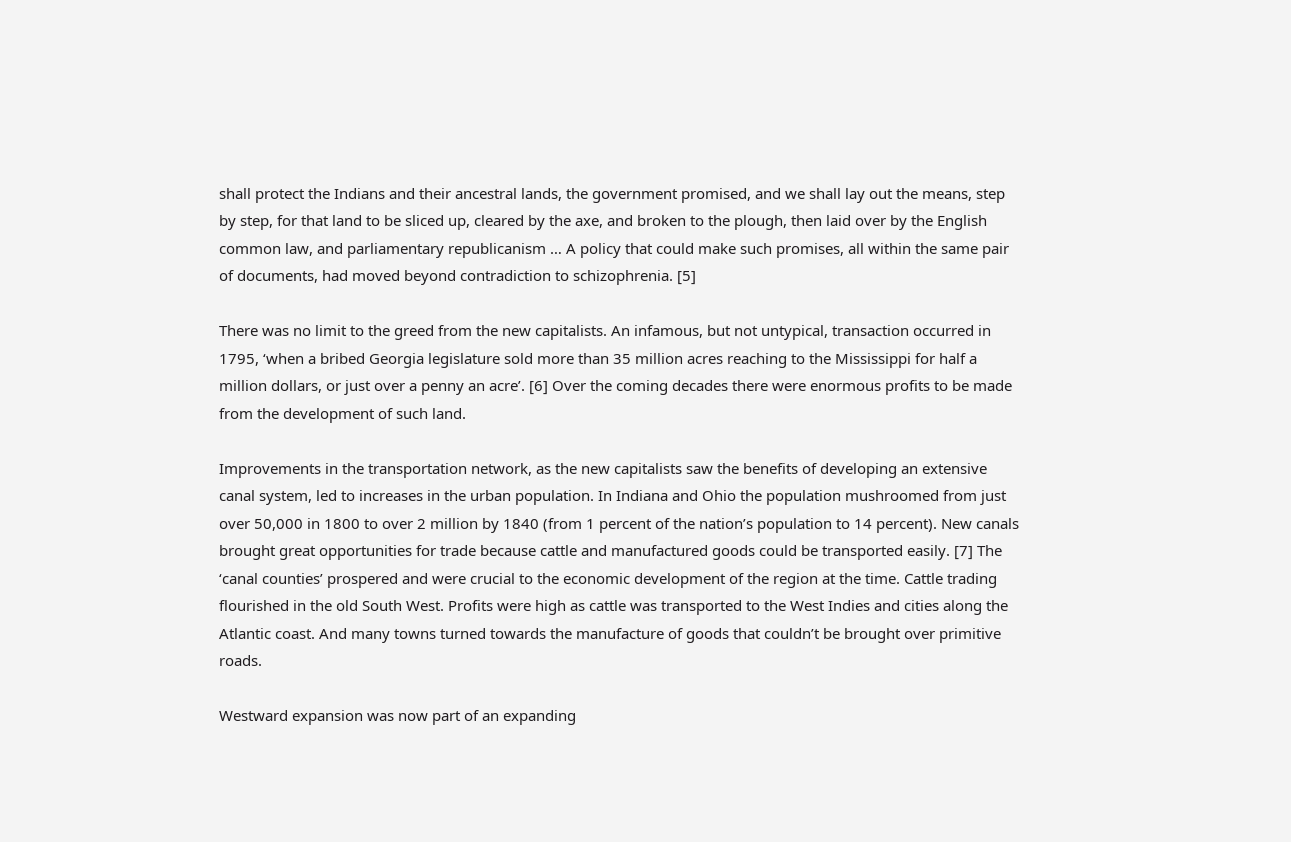shall protect the Indians and their ancestral lands, the government promised, and we shall lay out the means, step by step, for that land to be sliced up, cleared by the axe, and broken to the plough, then laid over by the English common law, and parliamentary republicanism … A policy that could make such promises, all within the same pair of documents, had moved beyond contradiction to schizophrenia. [5]

There was no limit to the greed from the new capitalists. An infamous, but not untypical, transaction occurred in 1795, ‘when a bribed Georgia legislature sold more than 35 million acres reaching to the Mississippi for half a million dollars, or just over a penny an acre’. [6] Over the coming decades there were enormous profits to be made from the development of such land.

Improvements in the transportation network, as the new capitalists saw the benefits of developing an extensive canal system, led to increases in the urban population. In Indiana and Ohio the population mushroomed from just over 50,000 in 1800 to over 2 million by 1840 (from 1 percent of the nation’s population to 14 percent). New canals brought great opportunities for trade because cattle and manufactured goods could be transported easily. [7] The ‘canal counties’ prospered and were crucial to the economic development of the region at the time. Cattle trading flourished in the old South West. Profits were high as cattle was transported to the West Indies and cities along the Atlantic coast. And many towns turned towards the manufacture of goods that couldn’t be brought over primitive roads.

Westward expansion was now part of an expanding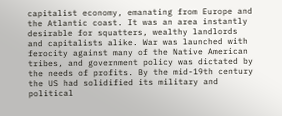capitalist economy, emanating from Europe and the Atlantic coast. It was an area instantly desirable for squatters, wealthy landlords and capitalists alike. War was launched with ferocity against many of the Native American tribes, and government policy was dictated by the needs of profits. By the mid-19th century the US had solidified its military and political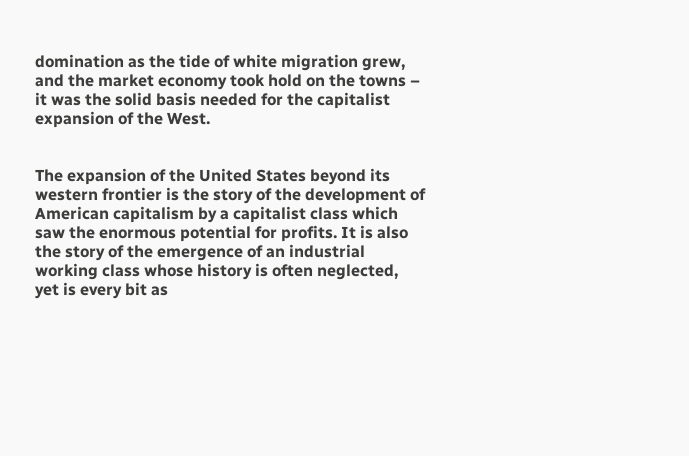domination as the tide of white migration grew, and the market economy took hold on the towns – it was the solid basis needed for the capitalist expansion of the West.


The expansion of the United States beyond its western frontier is the story of the development of American capitalism by a capitalist class which saw the enormous potential for profits. It is also the story of the emergence of an industrial working class whose history is often neglected, yet is every bit as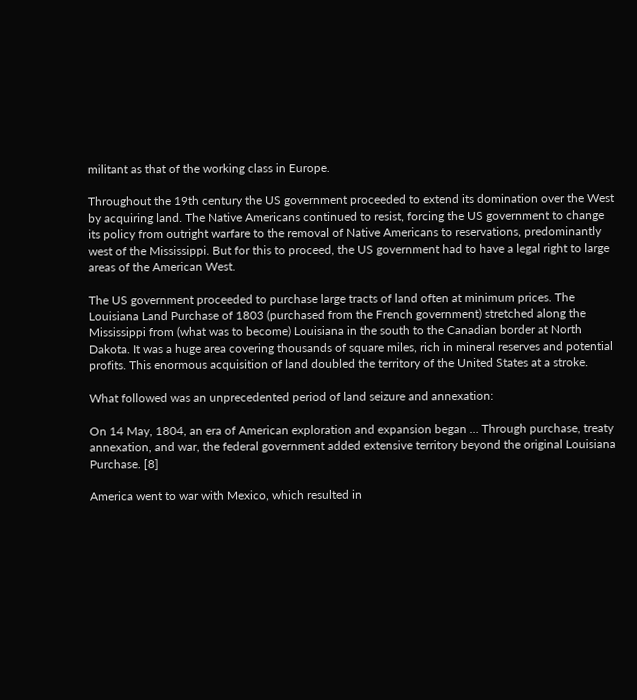militant as that of the working class in Europe.

Throughout the 19th century the US government proceeded to extend its domination over the West by acquiring land. The Native Americans continued to resist, forcing the US government to change its policy from outright warfare to the removal of Native Americans to reservations, predominantly west of the Mississippi. But for this to proceed, the US government had to have a legal right to large areas of the American West.

The US government proceeded to purchase large tracts of land often at minimum prices. The Louisiana Land Purchase of 1803 (purchased from the French government) stretched along the Mississippi from (what was to become) Louisiana in the south to the Canadian border at North Dakota. It was a huge area covering thousands of square miles, rich in mineral reserves and potential profits. This enormous acquisition of land doubled the territory of the United States at a stroke.

What followed was an unprecedented period of land seizure and annexation:

On 14 May, 1804, an era of American exploration and expansion began … Through purchase, treaty annexation, and war, the federal government added extensive territory beyond the original Louisiana Purchase. [8]

America went to war with Mexico, which resulted in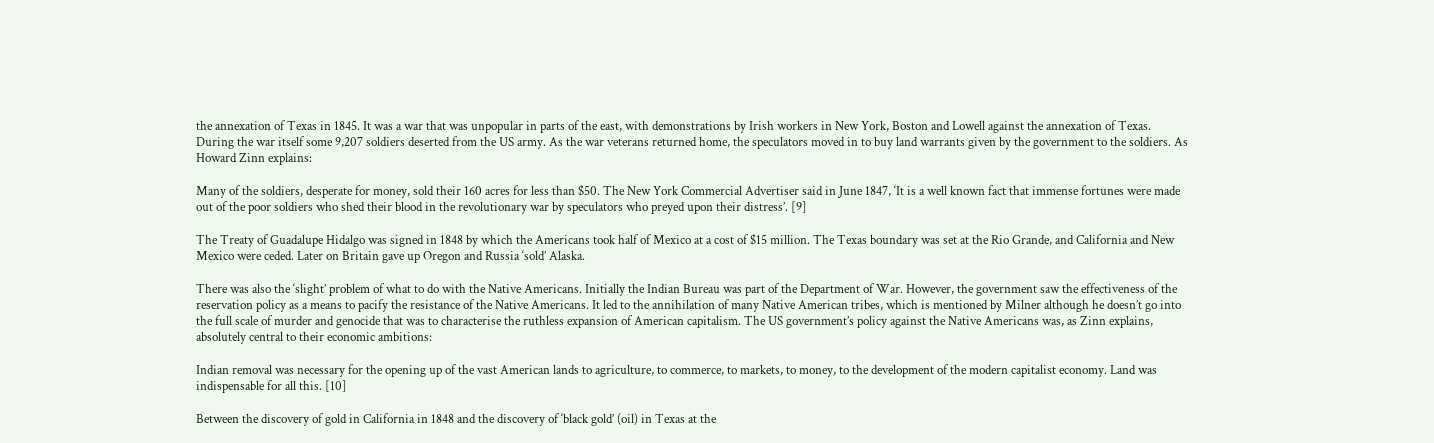the annexation of Texas in 1845. It was a war that was unpopular in parts of the east, with demonstrations by Irish workers in New York, Boston and Lowell against the annexation of Texas. During the war itself some 9,207 soldiers deserted from the US army. As the war veterans returned home, the speculators moved in to buy land warrants given by the government to the soldiers. As Howard Zinn explains:

Many of the soldiers, desperate for money, sold their 160 acres for less than $50. The New York Commercial Advertiser said in June 1847, ‘It is a well known fact that immense fortunes were made out of the poor soldiers who shed their blood in the revolutionary war by speculators who preyed upon their distress’. [9]

The Treaty of Guadalupe Hidalgo was signed in 1848 by which the Americans took half of Mexico at a cost of $15 million. The Texas boundary was set at the Rio Grande, and California and New Mexico were ceded. Later on Britain gave up Oregon and Russia ‘sold’ Alaska.

There was also the ‘slight’ problem of what to do with the Native Americans. Initially the Indian Bureau was part of the Department of War. However, the government saw the effectiveness of the reservation policy as a means to pacify the resistance of the Native Americans. It led to the annihilation of many Native American tribes, which is mentioned by Milner although he doesn’t go into the full scale of murder and genocide that was to characterise the ruthless expansion of American capitalism. The US government’s policy against the Native Americans was, as Zinn explains, absolutely central to their economic ambitions:

Indian removal was necessary for the opening up of the vast American lands to agriculture, to commerce, to markets, to money, to the development of the modern capitalist economy. Land was indispensable for all this. [10]

Between the discovery of gold in California in 1848 and the discovery of ‘black gold’ (oil) in Texas at the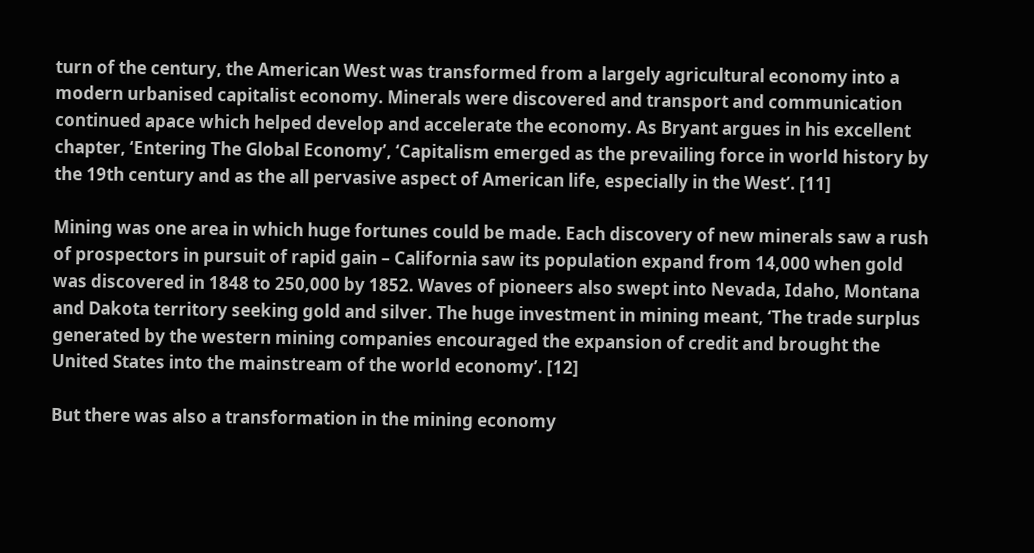turn of the century, the American West was transformed from a largely agricultural economy into a modern urbanised capitalist economy. Minerals were discovered and transport and communication continued apace which helped develop and accelerate the economy. As Bryant argues in his excellent chapter, ‘Entering The Global Economy’, ‘Capitalism emerged as the prevailing force in world history by the 19th century and as the all pervasive aspect of American life, especially in the West’. [11]

Mining was one area in which huge fortunes could be made. Each discovery of new minerals saw a rush of prospectors in pursuit of rapid gain – California saw its population expand from 14,000 when gold was discovered in 1848 to 250,000 by 1852. Waves of pioneers also swept into Nevada, Idaho, Montana and Dakota territory seeking gold and silver. The huge investment in mining meant, ‘The trade surplus generated by the western mining companies encouraged the expansion of credit and brought the United States into the mainstream of the world economy’. [12]

But there was also a transformation in the mining economy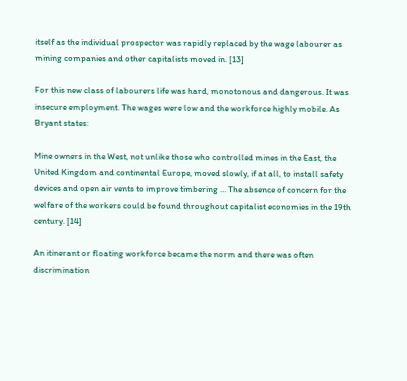itself as the individual prospector was rapidly replaced by the wage labourer as mining companies and other capitalists moved in. [13]

For this new class of labourers life was hard, monotonous and dangerous. It was insecure employment. The wages were low and the workforce highly mobile. As Bryant states:

Mine owners in the West, not unlike those who controlled mines in the East, the United Kingdom and continental Europe, moved slowly, if at all, to install safety devices and open air vents to improve timbering … The absence of concern for the welfare of the workers could be found throughout capitalist economies in the 19th century. [14]

An itinerant or floating workforce became the norm and there was often discrimination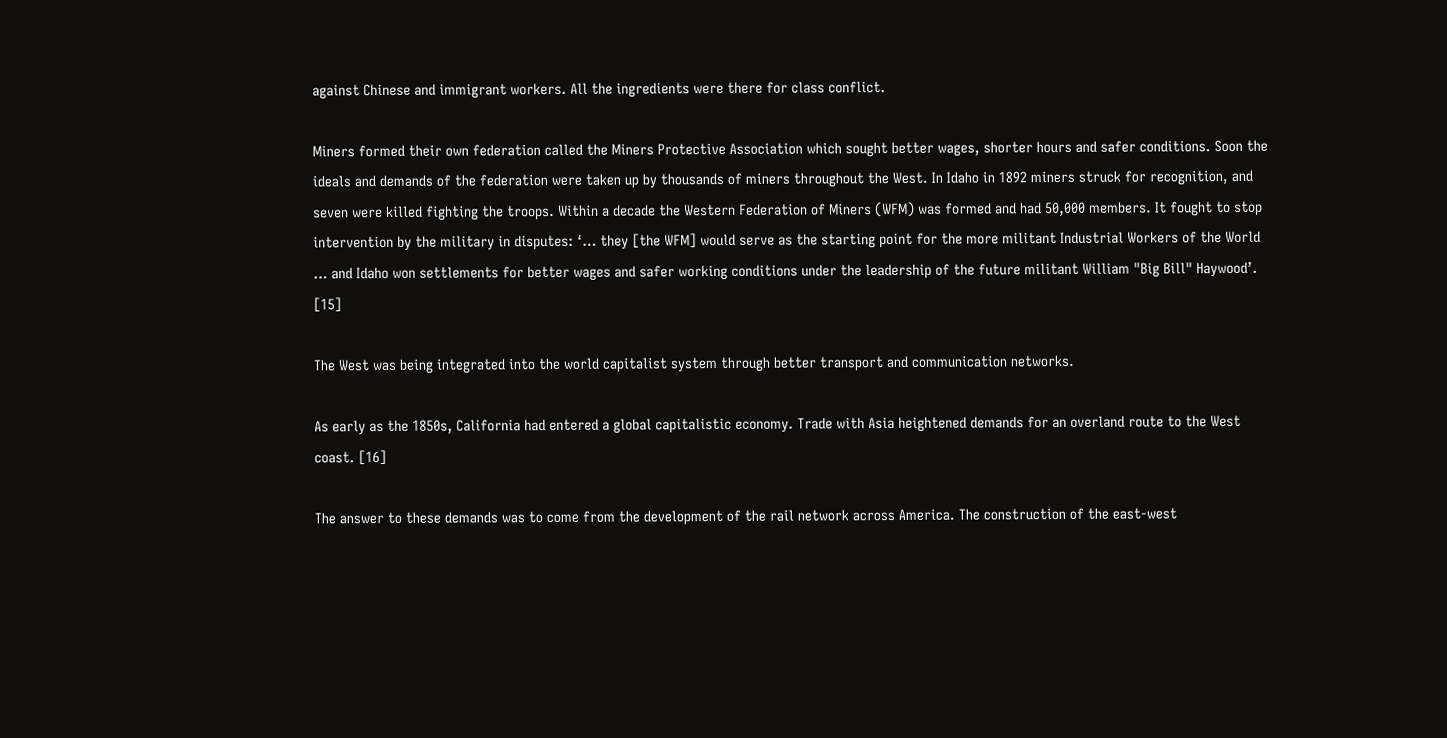against Chinese and immigrant workers. All the ingredients were there for class conflict.

Miners formed their own federation called the Miners Protective Association which sought better wages, shorter hours and safer conditions. Soon the ideals and demands of the federation were taken up by thousands of miners throughout the West. In Idaho in 1892 miners struck for recognition, and seven were killed fighting the troops. Within a decade the Western Federation of Miners (WFM) was formed and had 50,000 members. It fought to stop intervention by the military in disputes: ‘… they [the WFM] would serve as the starting point for the more militant Industrial Workers of the World … and Idaho won settlements for better wages and safer working conditions under the leadership of the future militant William "Big Bill" Haywood’. [15]

The West was being integrated into the world capitalist system through better transport and communication networks.

As early as the 1850s, California had entered a global capitalistic economy. Trade with Asia heightened demands for an overland route to the West coast. [16]

The answer to these demands was to come from the development of the rail network across America. The construction of the east-west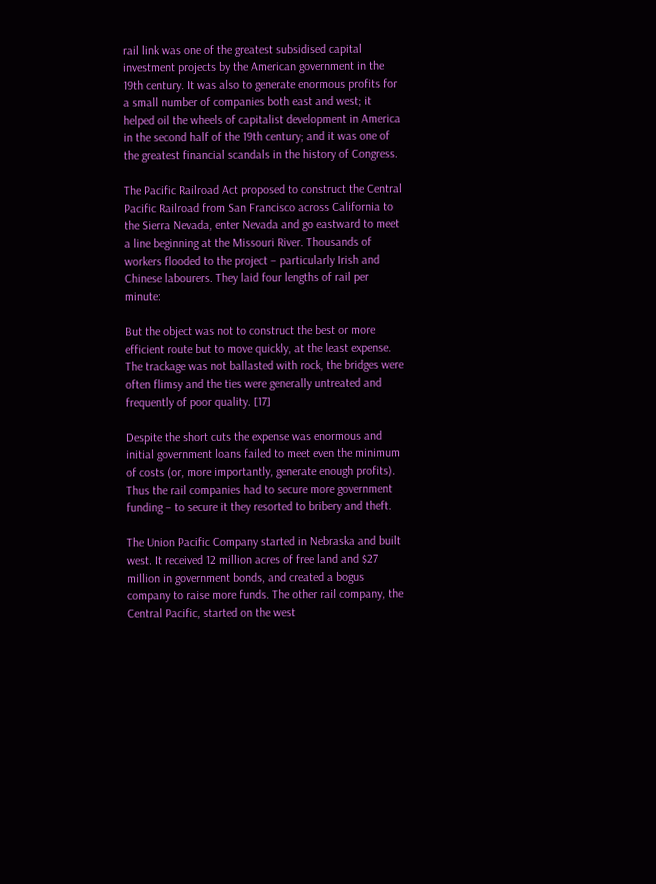rail link was one of the greatest subsidised capital investment projects by the American government in the 19th century. It was also to generate enormous profits for a small number of companies both east and west; it helped oil the wheels of capitalist development in America in the second half of the 19th century; and it was one of the greatest financial scandals in the history of Congress.

The Pacific Railroad Act proposed to construct the Central Pacific Railroad from San Francisco across California to the Sierra Nevada, enter Nevada and go eastward to meet a line beginning at the Missouri River. Thousands of workers flooded to the project – particularly Irish and Chinese labourers. They laid four lengths of rail per minute:

But the object was not to construct the best or more efficient route but to move quickly, at the least expense. The trackage was not ballasted with rock, the bridges were often flimsy and the ties were generally untreated and frequently of poor quality. [17]

Despite the short cuts the expense was enormous and initial government loans failed to meet even the minimum of costs (or, more importantly, generate enough profits). Thus the rail companies had to secure more government funding – to secure it they resorted to bribery and theft.

The Union Pacific Company started in Nebraska and built west. It received 12 million acres of free land and $27 million in government bonds, and created a bogus company to raise more funds. The other rail company, the Central Pacific, started on the west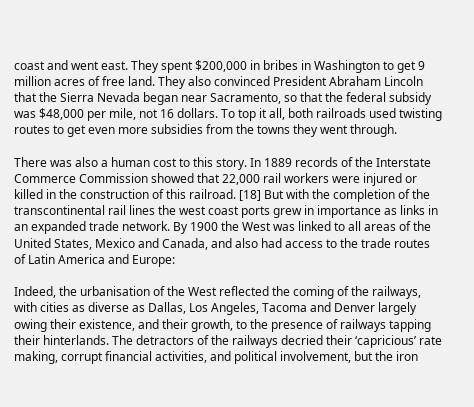coast and went east. They spent $200,000 in bribes in Washington to get 9 million acres of free land. They also convinced President Abraham Lincoln that the Sierra Nevada began near Sacramento, so that the federal subsidy was $48,000 per mile, not 16 dollars. To top it all, both railroads used twisting routes to get even more subsidies from the towns they went through.

There was also a human cost to this story. In 1889 records of the Interstate Commerce Commission showed that 22,000 rail workers were injured or killed in the construction of this railroad. [18] But with the completion of the transcontinental rail lines the west coast ports grew in importance as links in an expanded trade network. By 1900 the West was linked to all areas of the United States, Mexico and Canada, and also had access to the trade routes of Latin America and Europe:

Indeed, the urbanisation of the West reflected the coming of the railways, with cities as diverse as Dallas, Los Angeles, Tacoma and Denver largely owing their existence, and their growth, to the presence of railways tapping their hinterlands. The detractors of the railways decried their ‘capricious’ rate making, corrupt financial activities, and political involvement, but the iron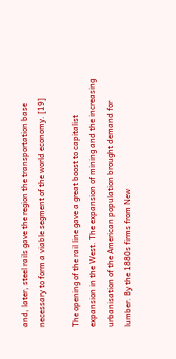and, later, steel rails gave the region the transportation base necessary to form a viable segment of the world economy. [19]

The opening of the rail line gave a great boost to capitalist expansion in the West. The expansion of mining and the increasing urbanisation of the American population brought demand for lumber. By the 1880s firms from New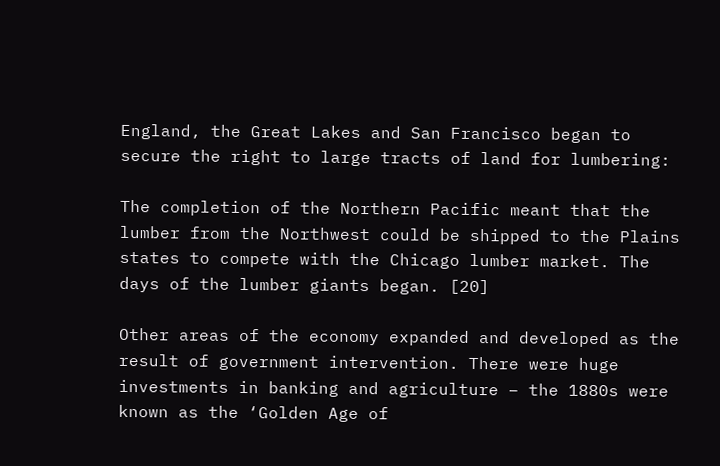England, the Great Lakes and San Francisco began to secure the right to large tracts of land for lumbering:

The completion of the Northern Pacific meant that the lumber from the Northwest could be shipped to the Plains states to compete with the Chicago lumber market. The days of the lumber giants began. [20]

Other areas of the economy expanded and developed as the result of government intervention. There were huge investments in banking and agriculture – the 1880s were known as the ‘Golden Age of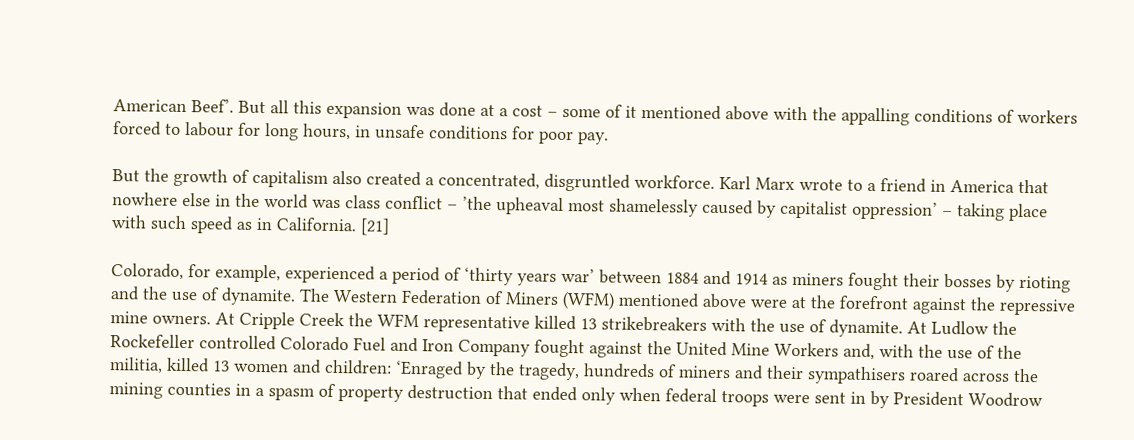American Beef’. But all this expansion was done at a cost – some of it mentioned above with the appalling conditions of workers forced to labour for long hours, in unsafe conditions for poor pay.

But the growth of capitalism also created a concentrated, disgruntled workforce. Karl Marx wrote to a friend in America that nowhere else in the world was class conflict – ’the upheaval most shamelessly caused by capitalist oppression’ – taking place with such speed as in California. [21]

Colorado, for example, experienced a period of ‘thirty years war’ between 1884 and 1914 as miners fought their bosses by rioting and the use of dynamite. The Western Federation of Miners (WFM) mentioned above were at the forefront against the repressive mine owners. At Cripple Creek the WFM representative killed 13 strikebreakers with the use of dynamite. At Ludlow the Rockefeller controlled Colorado Fuel and Iron Company fought against the United Mine Workers and, with the use of the militia, killed 13 women and children: ‘Enraged by the tragedy, hundreds of miners and their sympathisers roared across the mining counties in a spasm of property destruction that ended only when federal troops were sent in by President Woodrow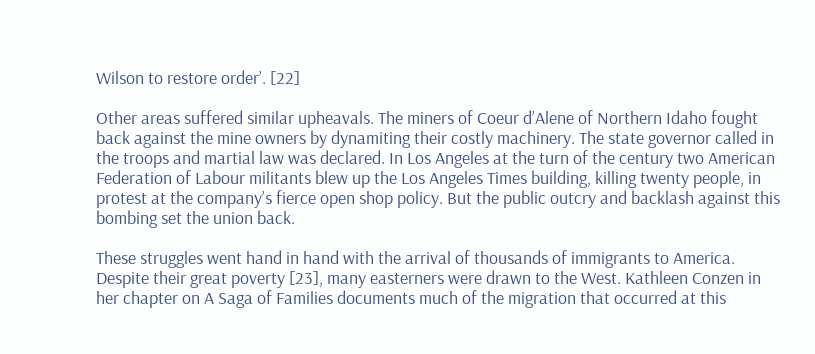Wilson to restore order’. [22]

Other areas suffered similar upheavals. The miners of Coeur d’Alene of Northern Idaho fought back against the mine owners by dynamiting their costly machinery. The state governor called in the troops and martial law was declared. In Los Angeles at the turn of the century two American Federation of Labour militants blew up the Los Angeles Times building, killing twenty people, in protest at the company’s fierce open shop policy. But the public outcry and backlash against this bombing set the union back.

These struggles went hand in hand with the arrival of thousands of immigrants to America. Despite their great poverty [23], many easterners were drawn to the West. Kathleen Conzen in her chapter on A Saga of Families documents much of the migration that occurred at this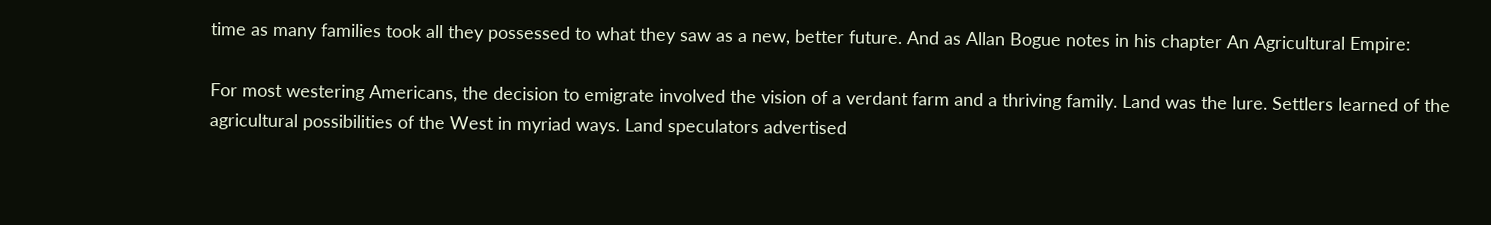time as many families took all they possessed to what they saw as a new, better future. And as Allan Bogue notes in his chapter An Agricultural Empire:

For most westering Americans, the decision to emigrate involved the vision of a verdant farm and a thriving family. Land was the lure. Settlers learned of the agricultural possibilities of the West in myriad ways. Land speculators advertised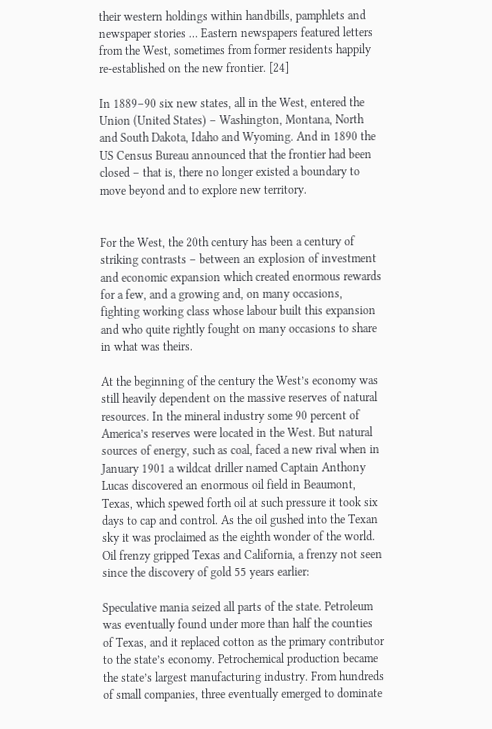their western holdings within handbills, pamphlets and newspaper stories … Eastern newspapers featured letters from the West, sometimes from former residents happily re-established on the new frontier. [24]

In 1889–90 six new states, all in the West, entered the Union (United States) – Washington, Montana, North and South Dakota, Idaho and Wyoming. And in 1890 the US Census Bureau announced that the frontier had been closed – that is, there no longer existed a boundary to move beyond and to explore new territory.


For the West, the 20th century has been a century of striking contrasts – between an explosion of investment and economic expansion which created enormous rewards for a few, and a growing and, on many occasions, fighting working class whose labour built this expansion and who quite rightly fought on many occasions to share in what was theirs.

At the beginning of the century the West’s economy was still heavily dependent on the massive reserves of natural resources. In the mineral industry some 90 percent of America’s reserves were located in the West. But natural sources of energy, such as coal, faced a new rival when in January 1901 a wildcat driller named Captain Anthony Lucas discovered an enormous oil field in Beaumont, Texas, which spewed forth oil at such pressure it took six days to cap and control. As the oil gushed into the Texan sky it was proclaimed as the eighth wonder of the world. Oil frenzy gripped Texas and California, a frenzy not seen since the discovery of gold 55 years earlier:

Speculative mania seized all parts of the state. Petroleum was eventually found under more than half the counties of Texas, and it replaced cotton as the primary contributor to the state’s economy. Petrochemical production became the state’s largest manufacturing industry. From hundreds of small companies, three eventually emerged to dominate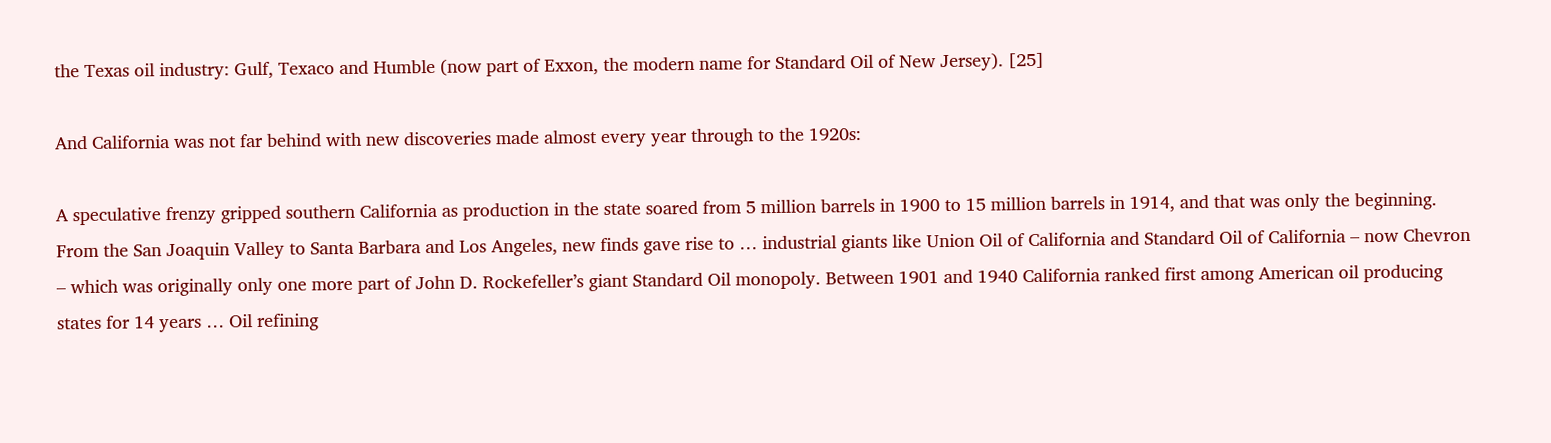the Texas oil industry: Gulf, Texaco and Humble (now part of Exxon, the modern name for Standard Oil of New Jersey). [25]

And California was not far behind with new discoveries made almost every year through to the 1920s:

A speculative frenzy gripped southern California as production in the state soared from 5 million barrels in 1900 to 15 million barrels in 1914, and that was only the beginning. From the San Joaquin Valley to Santa Barbara and Los Angeles, new finds gave rise to … industrial giants like Union Oil of California and Standard Oil of California – now Chevron – which was originally only one more part of John D. Rockefeller’s giant Standard Oil monopoly. Between 1901 and 1940 California ranked first among American oil producing states for 14 years … Oil refining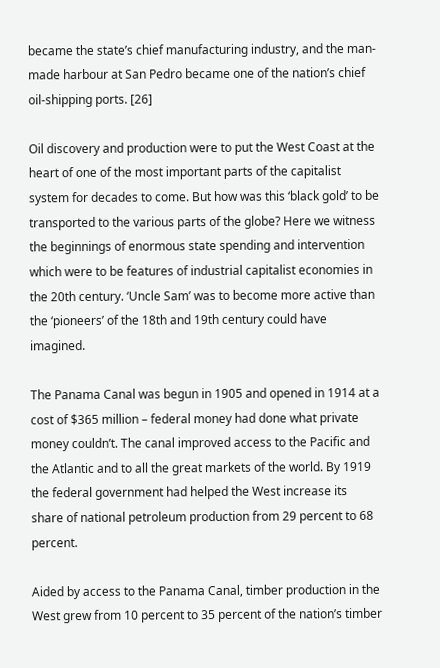became the state’s chief manufacturing industry, and the man-made harbour at San Pedro became one of the nation’s chief oil-shipping ports. [26]

Oil discovery and production were to put the West Coast at the heart of one of the most important parts of the capitalist system for decades to come. But how was this ‘black gold’ to be transported to the various parts of the globe? Here we witness the beginnings of enormous state spending and intervention which were to be features of industrial capitalist economies in the 20th century. ‘Uncle Sam’ was to become more active than the ‘pioneers’ of the 18th and 19th century could have imagined.

The Panama Canal was begun in 1905 and opened in 1914 at a cost of $365 million – federal money had done what private money couldn’t. The canal improved access to the Pacific and the Atlantic and to all the great markets of the world. By 1919 the federal government had helped the West increase its share of national petroleum production from 29 percent to 68 percent.

Aided by access to the Panama Canal, timber production in the West grew from 10 percent to 35 percent of the nation’s timber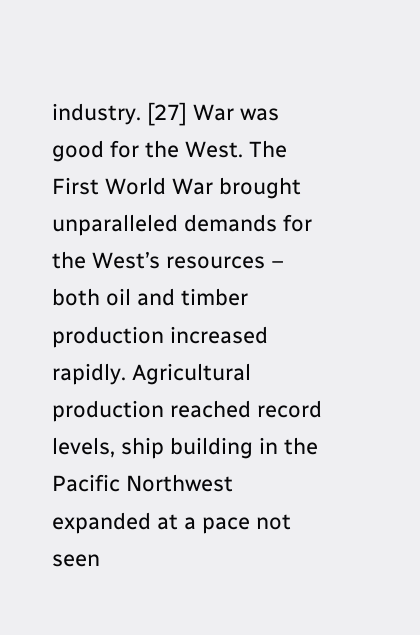industry. [27] War was good for the West. The First World War brought unparalleled demands for the West’s resources – both oil and timber production increased rapidly. Agricultural production reached record levels, ship building in the Pacific Northwest expanded at a pace not seen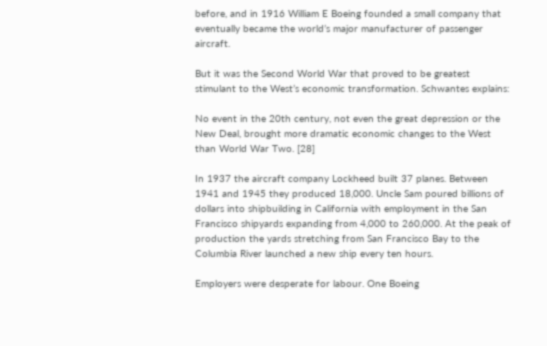before, and in 1916 William E Boeing founded a small company that eventually became the world’s major manufacturer of passenger aircraft.

But it was the Second World War that proved to be greatest stimulant to the West’s economic transformation. Schwantes explains:

No event in the 20th century, not even the great depression or the New Deal, brought more dramatic economic changes to the West than World War Two. [28]

In 1937 the aircraft company Lockheed built 37 planes. Between 1941 and 1945 they produced 18,000. Uncle Sam poured billions of dollars into shipbuilding in California with employment in the San Francisco shipyards expanding from 4,000 to 260,000. At the peak of production the yards stretching from San Francisco Bay to the Columbia River launched a new ship every ten hours.

Employers were desperate for labour. One Boeing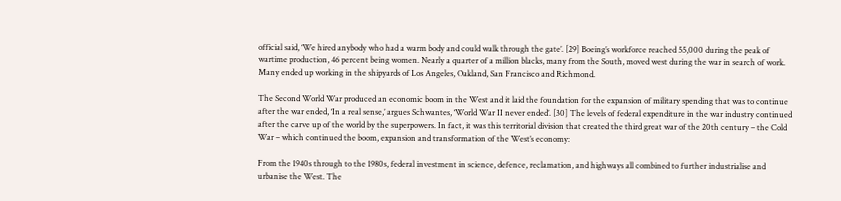official said, ‘We hired anybody who had a warm body and could walk through the gate’. [29] Boeing’s workforce reached 55,000 during the peak of wartime production, 46 percent being women. Nearly a quarter of a million blacks, many from the South, moved west during the war in search of work. Many ended up working in the shipyards of Los Angeles, Oakland, San Francisco and Richmond.

The Second World War produced an economic boom in the West and it laid the foundation for the expansion of military spending that was to continue after the war ended, ‘In a real sense,’ argues Schwantes, ‘World War II never ended’. [30] The levels of federal expenditure in the war industry continued after the carve up of the world by the superpowers. In fact, it was this territorial division that created the third great war of the 20th century – the Cold War – which continued the boom, expansion and transformation of the West’s economy:

From the 1940s through to the 1980s, federal investment in science, defence, reclamation, and highways all combined to further industrialise and urbanise the West. The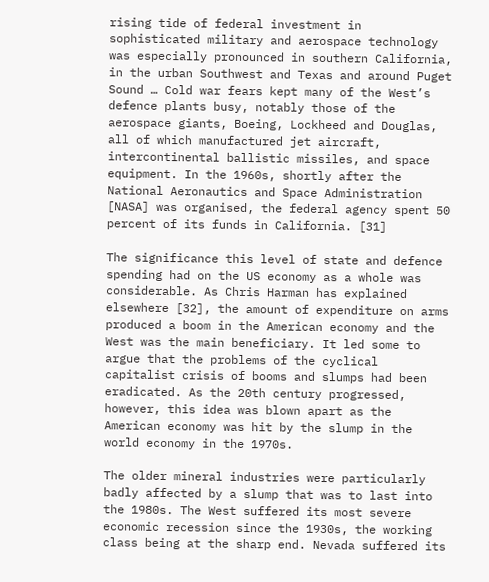rising tide of federal investment in sophisticated military and aerospace technology was especially pronounced in southern California, in the urban Southwest and Texas and around Puget Sound … Cold war fears kept many of the West’s defence plants busy, notably those of the aerospace giants, Boeing, Lockheed and Douglas, all of which manufactured jet aircraft, intercontinental ballistic missiles, and space equipment. In the 1960s, shortly after the National Aeronautics and Space Administration [NASA] was organised, the federal agency spent 50 percent of its funds in California. [31]

The significance this level of state and defence spending had on the US economy as a whole was considerable. As Chris Harman has explained elsewhere [32], the amount of expenditure on arms produced a boom in the American economy and the West was the main beneficiary. It led some to argue that the problems of the cyclical capitalist crisis of booms and slumps had been eradicated. As the 20th century progressed, however, this idea was blown apart as the American economy was hit by the slump in the world economy in the 1970s.

The older mineral industries were particularly badly affected by a slump that was to last into the 1980s. The West suffered its most severe economic recession since the 1930s, the working class being at the sharp end. Nevada suffered its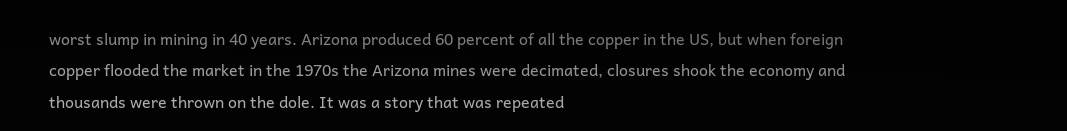worst slump in mining in 40 years. Arizona produced 60 percent of all the copper in the US, but when foreign copper flooded the market in the 1970s the Arizona mines were decimated, closures shook the economy and thousands were thrown on the dole. It was a story that was repeated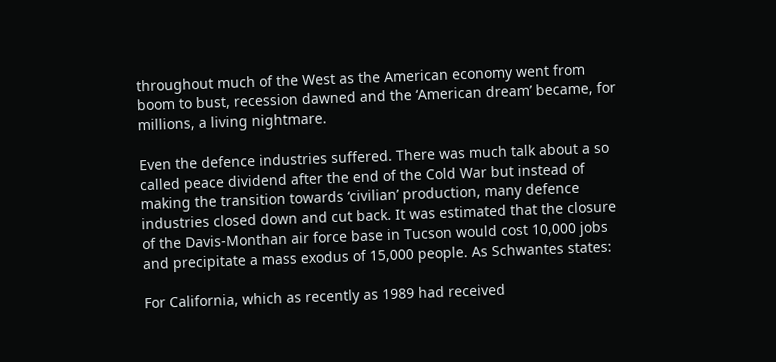throughout much of the West as the American economy went from boom to bust, recession dawned and the ‘American dream’ became, for millions, a living nightmare.

Even the defence industries suffered. There was much talk about a so called peace dividend after the end of the Cold War but instead of making the transition towards ‘civilian’ production, many defence industries closed down and cut back. It was estimated that the closure of the Davis-Monthan air force base in Tucson would cost 10,000 jobs and precipitate a mass exodus of 15,000 people. As Schwantes states:

For California, which as recently as 1989 had received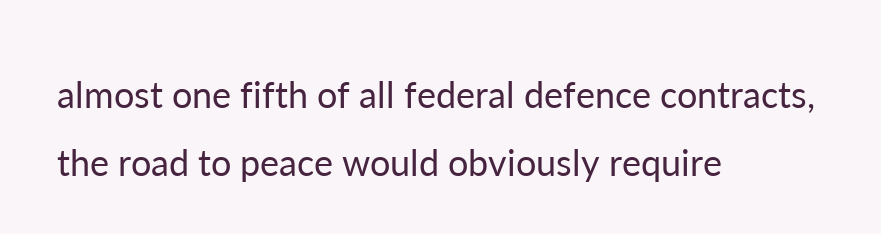almost one fifth of all federal defence contracts, the road to peace would obviously require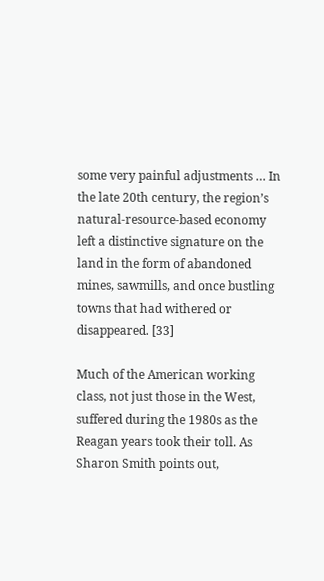some very painful adjustments … In the late 20th century, the region’s natural-resource-based economy left a distinctive signature on the land in the form of abandoned mines, sawmills, and once bustling towns that had withered or disappeared. [33]

Much of the American working class, not just those in the West, suffered during the 1980s as the Reagan years took their toll. As Sharon Smith points out,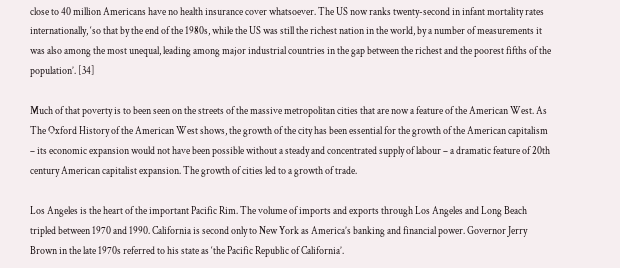close to 40 million Americans have no health insurance cover whatsoever. The US now ranks twenty-second in infant mortality rates internationally, ‘so that by the end of the 1980s, while the US was still the richest nation in the world, by a number of measurements it was also among the most unequal, leading among major industrial countries in the gap between the richest and the poorest fifths of the population’. [34]

Much of that poverty is to been seen on the streets of the massive metropolitan cities that are now a feature of the American West. As The Oxford History of the American West shows, the growth of the city has been essential for the growth of the American capitalism – its economic expansion would not have been possible without a steady and concentrated supply of labour – a dramatic feature of 20th century American capitalist expansion. The growth of cities led to a growth of trade.

Los Angeles is the heart of the important Pacific Rim. The volume of imports and exports through Los Angeles and Long Beach tripled between 1970 and 1990. California is second only to New York as America’s banking and financial power. Governor Jerry Brown in the late 1970s referred to his state as ‘the Pacific Republic of California’.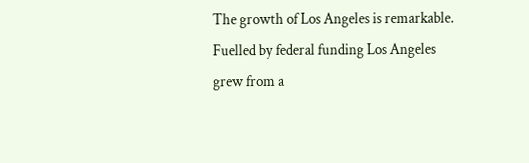The growth of Los Angeles is remarkable. Fuelled by federal funding Los Angeles grew from a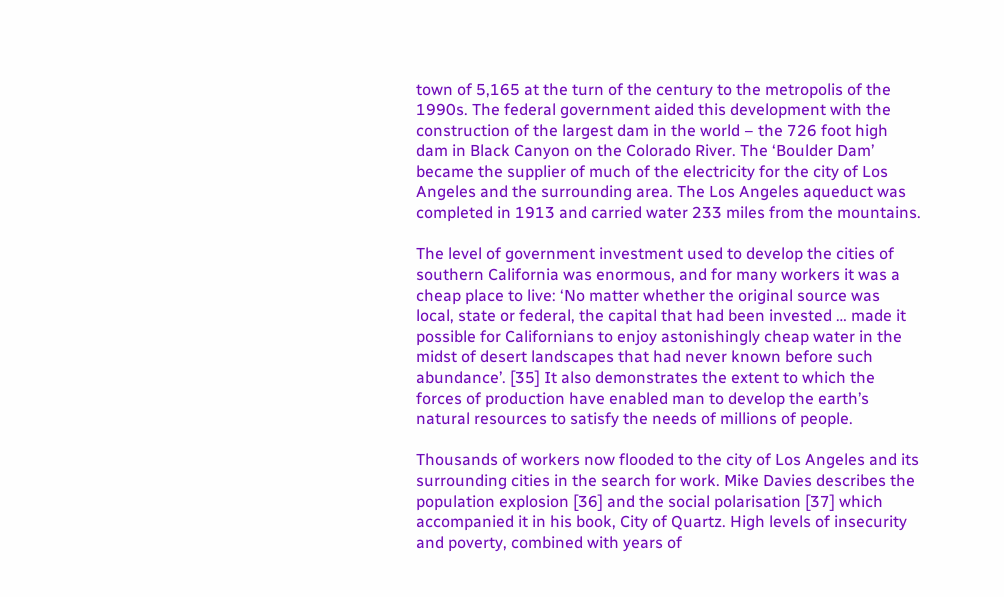town of 5,165 at the turn of the century to the metropolis of the 1990s. The federal government aided this development with the construction of the largest dam in the world – the 726 foot high dam in Black Canyon on the Colorado River. The ‘Boulder Dam’ became the supplier of much of the electricity for the city of Los Angeles and the surrounding area. The Los Angeles aqueduct was completed in 1913 and carried water 233 miles from the mountains.

The level of government investment used to develop the cities of southern California was enormous, and for many workers it was a cheap place to live: ‘No matter whether the original source was local, state or federal, the capital that had been invested … made it possible for Californians to enjoy astonishingly cheap water in the midst of desert landscapes that had never known before such abundance’. [35] It also demonstrates the extent to which the forces of production have enabled man to develop the earth’s natural resources to satisfy the needs of millions of people.

Thousands of workers now flooded to the city of Los Angeles and its surrounding cities in the search for work. Mike Davies describes the population explosion [36] and the social polarisation [37] which accompanied it in his book, City of Quartz. High levels of insecurity and poverty, combined with years of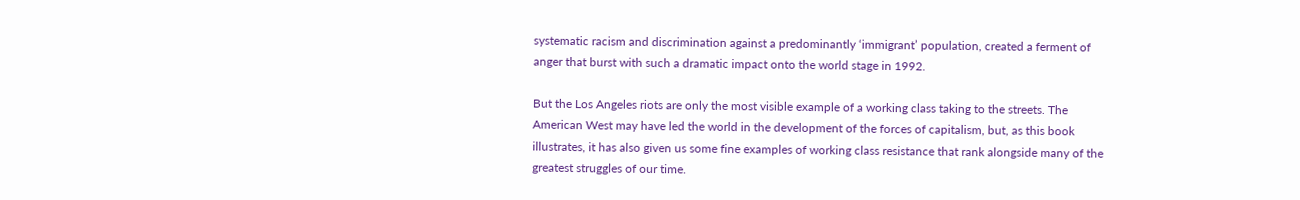systematic racism and discrimination against a predominantly ‘immigrant’ population, created a ferment of anger that burst with such a dramatic impact onto the world stage in 1992.

But the Los Angeles riots are only the most visible example of a working class taking to the streets. The American West may have led the world in the development of the forces of capitalism, but, as this book illustrates, it has also given us some fine examples of working class resistance that rank alongside many of the greatest struggles of our time.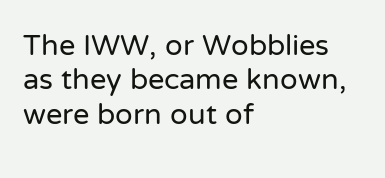The IWW, or Wobblies as they became known, were born out of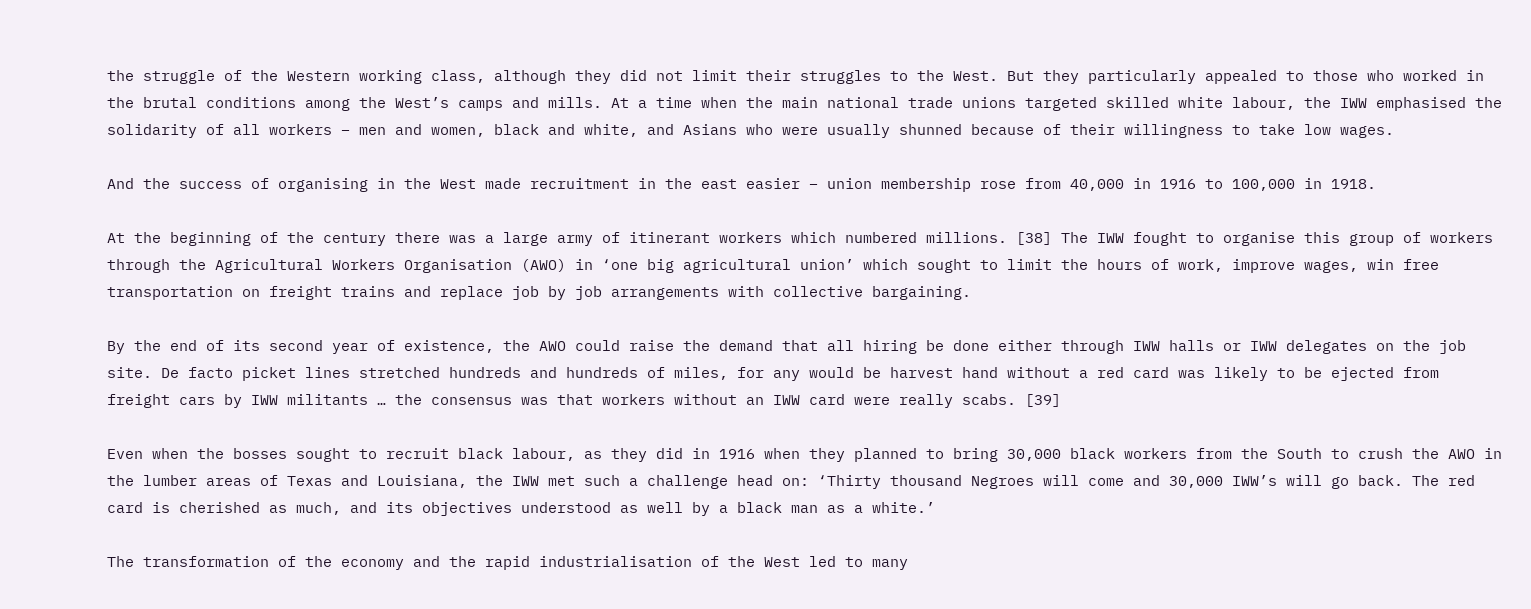the struggle of the Western working class, although they did not limit their struggles to the West. But they particularly appealed to those who worked in the brutal conditions among the West’s camps and mills. At a time when the main national trade unions targeted skilled white labour, the IWW emphasised the solidarity of all workers – men and women, black and white, and Asians who were usually shunned because of their willingness to take low wages.

And the success of organising in the West made recruitment in the east easier – union membership rose from 40,000 in 1916 to 100,000 in 1918.

At the beginning of the century there was a large army of itinerant workers which numbered millions. [38] The IWW fought to organise this group of workers through the Agricultural Workers Organisation (AWO) in ‘one big agricultural union’ which sought to limit the hours of work, improve wages, win free transportation on freight trains and replace job by job arrangements with collective bargaining.

By the end of its second year of existence, the AWO could raise the demand that all hiring be done either through IWW halls or IWW delegates on the job site. De facto picket lines stretched hundreds and hundreds of miles, for any would be harvest hand without a red card was likely to be ejected from freight cars by IWW militants … the consensus was that workers without an IWW card were really scabs. [39]

Even when the bosses sought to recruit black labour, as they did in 1916 when they planned to bring 30,000 black workers from the South to crush the AWO in the lumber areas of Texas and Louisiana, the IWW met such a challenge head on: ‘Thirty thousand Negroes will come and 30,000 IWW’s will go back. The red card is cherished as much, and its objectives understood as well by a black man as a white.’

The transformation of the economy and the rapid industrialisation of the West led to many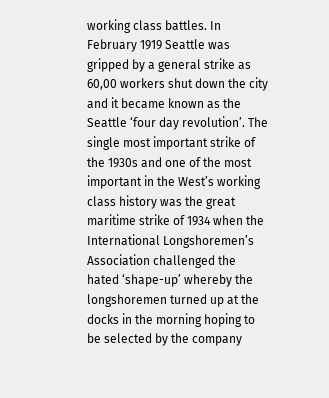working class battles. In February 1919 Seattle was gripped by a general strike as 60,00 workers shut down the city and it became known as the Seattle ‘four day revolution’. The single most important strike of the 1930s and one of the most important in the West’s working class history was the great maritime strike of 1934 when the International Longshoremen’s Association challenged the hated ‘shape-up’ whereby the longshoremen turned up at the docks in the morning hoping to be selected by the company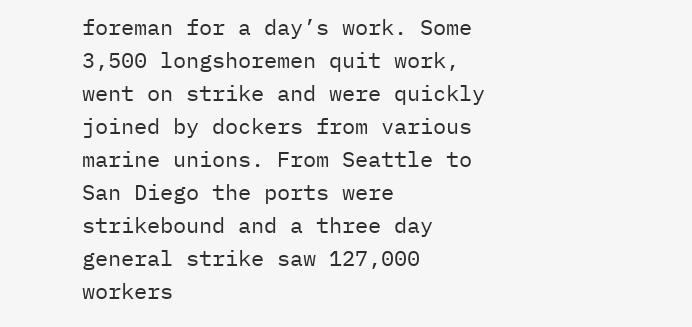foreman for a day’s work. Some 3,500 longshoremen quit work, went on strike and were quickly joined by dockers from various marine unions. From Seattle to San Diego the ports were strikebound and a three day general strike saw 127,000 workers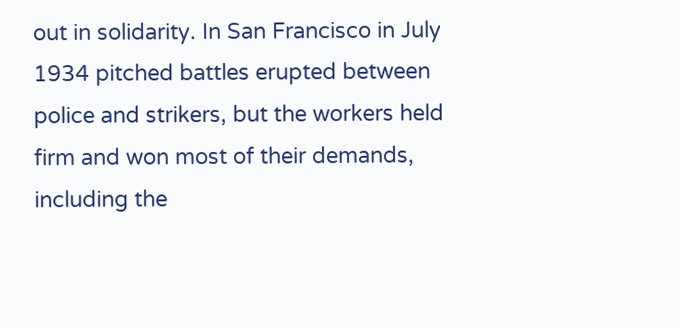out in solidarity. In San Francisco in July 1934 pitched battles erupted between police and strikers, but the workers held firm and won most of their demands, including the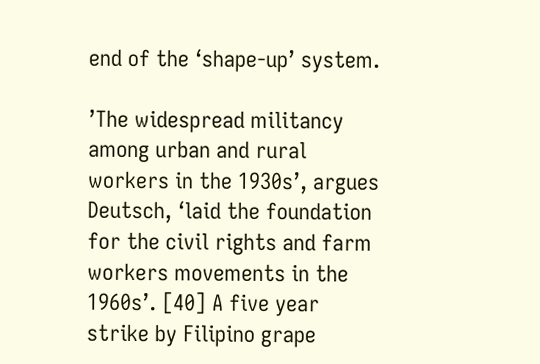end of the ‘shape-up’ system.

’The widespread militancy among urban and rural workers in the 1930s’, argues Deutsch, ‘laid the foundation for the civil rights and farm workers movements in the 1960s’. [40] A five year strike by Filipino grape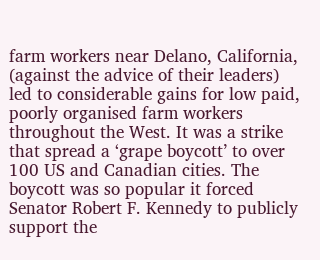farm workers near Delano, California, (against the advice of their leaders) led to considerable gains for low paid, poorly organised farm workers throughout the West. It was a strike that spread a ‘grape boycott’ to over 100 US and Canadian cities. The boycott was so popular it forced Senator Robert F. Kennedy to publicly support the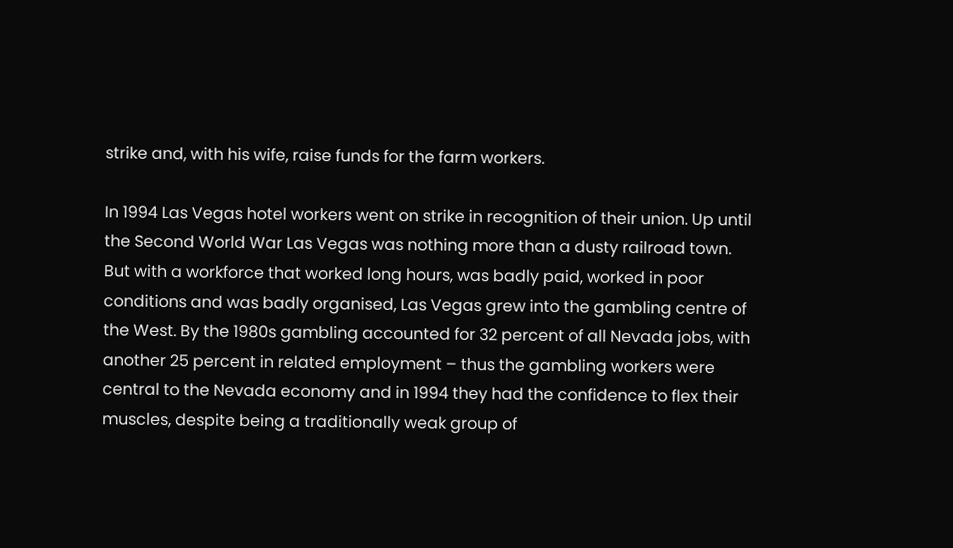strike and, with his wife, raise funds for the farm workers.

In 1994 Las Vegas hotel workers went on strike in recognition of their union. Up until the Second World War Las Vegas was nothing more than a dusty railroad town. But with a workforce that worked long hours, was badly paid, worked in poor conditions and was badly organised, Las Vegas grew into the gambling centre of the West. By the 1980s gambling accounted for 32 percent of all Nevada jobs, with another 25 percent in related employment – thus the gambling workers were central to the Nevada economy and in 1994 they had the confidence to flex their muscles, despite being a traditionally weak group of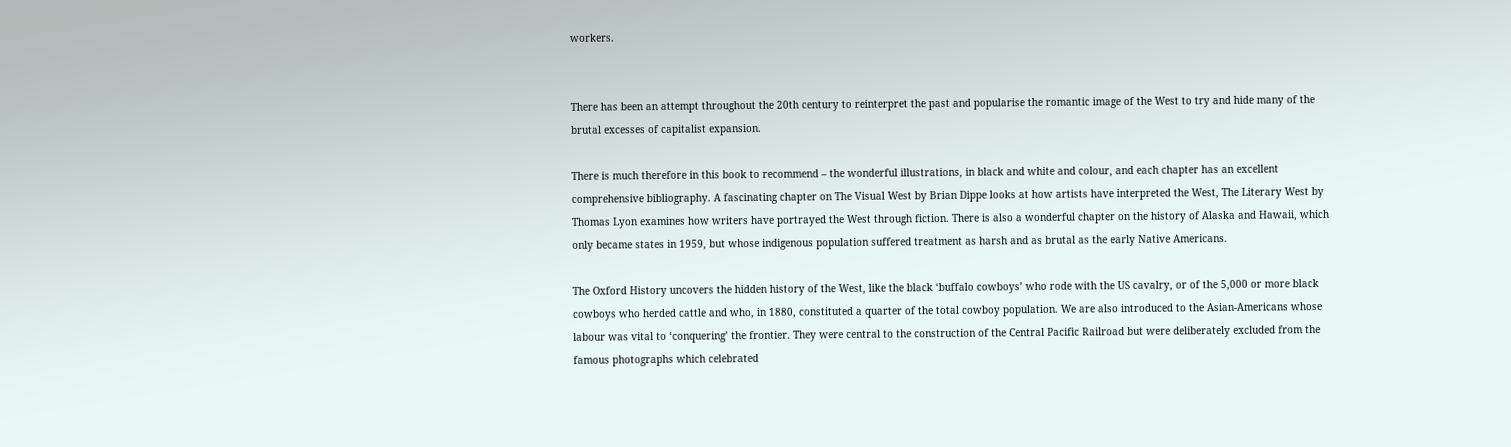workers.


There has been an attempt throughout the 20th century to reinterpret the past and popularise the romantic image of the West to try and hide many of the brutal excesses of capitalist expansion.

There is much therefore in this book to recommend – the wonderful illustrations, in black and white and colour, and each chapter has an excellent comprehensive bibliography. A fascinating chapter on The Visual West by Brian Dippe looks at how artists have interpreted the West, The Literary West by Thomas Lyon examines how writers have portrayed the West through fiction. There is also a wonderful chapter on the history of Alaska and Hawaii, which only became states in 1959, but whose indigenous population suffered treatment as harsh and as brutal as the early Native Americans.

The Oxford History uncovers the hidden history of the West, like the black ‘buffalo cowboys’ who rode with the US cavalry, or of the 5,000 or more black cowboys who herded cattle and who, in 1880, constituted a quarter of the total cowboy population. We are also introduced to the Asian-Americans whose labour was vital to ‘conquering’ the frontier. They were central to the construction of the Central Pacific Railroad but were deliberately excluded from the famous photographs which celebrated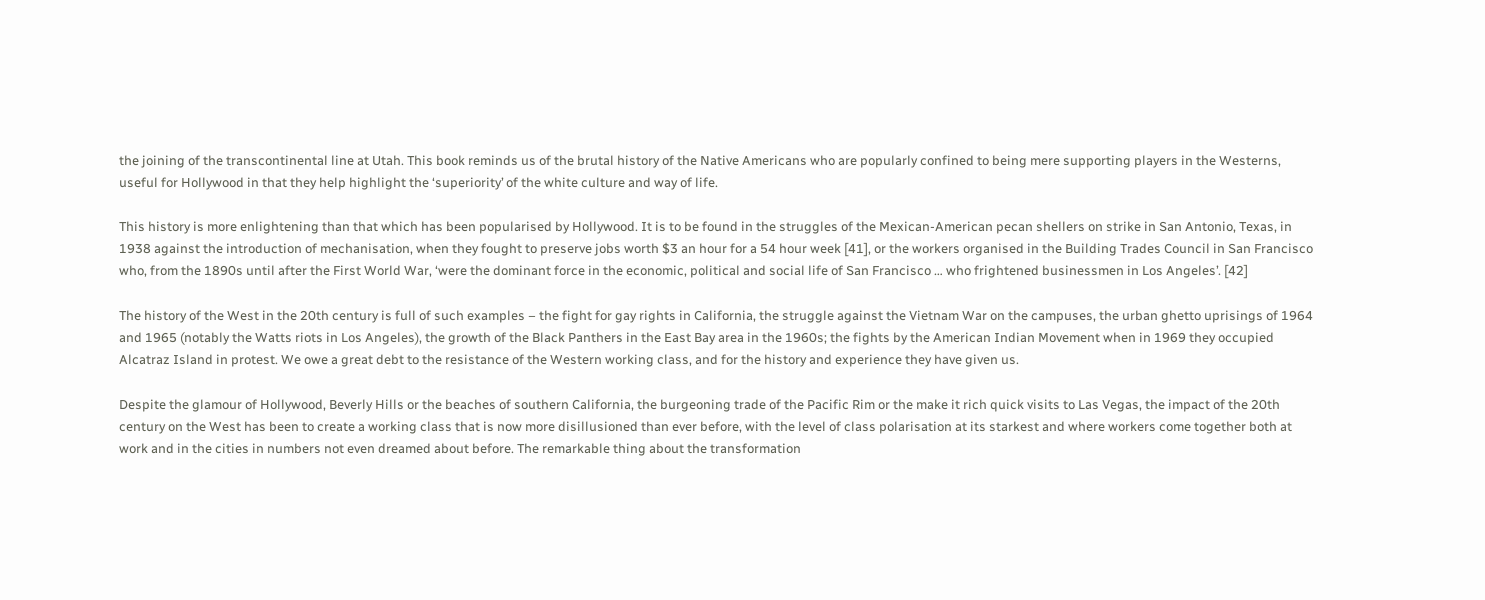the joining of the transcontinental line at Utah. This book reminds us of the brutal history of the Native Americans who are popularly confined to being mere supporting players in the Westerns, useful for Hollywood in that they help highlight the ‘superiority’ of the white culture and way of life.

This history is more enlightening than that which has been popularised by Hollywood. It is to be found in the struggles of the Mexican-American pecan shellers on strike in San Antonio, Texas, in 1938 against the introduction of mechanisation, when they fought to preserve jobs worth $3 an hour for a 54 hour week [41], or the workers organised in the Building Trades Council in San Francisco who, from the 1890s until after the First World War, ‘were the dominant force in the economic, political and social life of San Francisco … who frightened businessmen in Los Angeles’. [42]

The history of the West in the 20th century is full of such examples – the fight for gay rights in California, the struggle against the Vietnam War on the campuses, the urban ghetto uprisings of 1964 and 1965 (notably the Watts riots in Los Angeles), the growth of the Black Panthers in the East Bay area in the 1960s; the fights by the American Indian Movement when in 1969 they occupied Alcatraz Island in protest. We owe a great debt to the resistance of the Western working class, and for the history and experience they have given us.

Despite the glamour of Hollywood, Beverly Hills or the beaches of southern California, the burgeoning trade of the Pacific Rim or the make it rich quick visits to Las Vegas, the impact of the 20th century on the West has been to create a working class that is now more disillusioned than ever before, with the level of class polarisation at its starkest and where workers come together both at work and in the cities in numbers not even dreamed about before. The remarkable thing about the transformation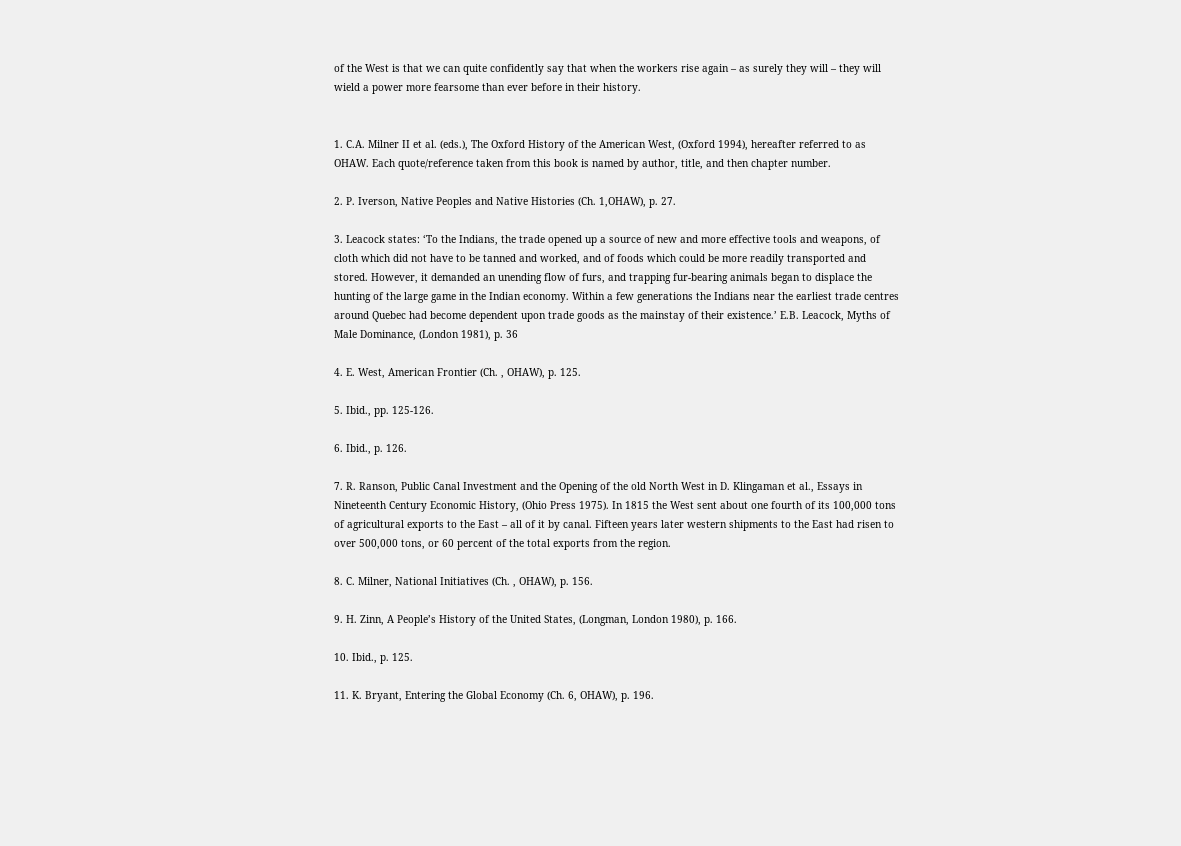of the West is that we can quite confidently say that when the workers rise again – as surely they will – they will wield a power more fearsome than ever before in their history.


1. C.A. Milner II et al. (eds.), The Oxford History of the American West, (Oxford 1994), hereafter referred to as OHAW. Each quote/reference taken from this book is named by author, title, and then chapter number.

2. P. Iverson, Native Peoples and Native Histories (Ch. 1,OHAW), p. 27.

3. Leacock states: ‘To the Indians, the trade opened up a source of new and more effective tools and weapons, of cloth which did not have to be tanned and worked, and of foods which could be more readily transported and stored. However, it demanded an unending flow of furs, and trapping fur-bearing animals began to displace the hunting of the large game in the Indian economy. Within a few generations the Indians near the earliest trade centres around Quebec had become dependent upon trade goods as the mainstay of their existence.’ E.B. Leacock, Myths of Male Dominance, (London 1981), p. 36

4. E. West, American Frontier (Ch. , OHAW), p. 125.

5. Ibid., pp. 125-126.

6. Ibid., p. 126.

7. R. Ranson, Public Canal Investment and the Opening of the old North West in D. Klingaman et al., Essays in Nineteenth Century Economic History, (Ohio Press 1975). In 1815 the West sent about one fourth of its 100,000 tons of agricultural exports to the East – all of it by canal. Fifteen years later western shipments to the East had risen to over 500,000 tons, or 60 percent of the total exports from the region.

8. C. Milner, National Initiatives (Ch. , OHAW), p. 156.

9. H. Zinn, A People’s History of the United States, (Longman, London 1980), p. 166.

10. Ibid., p. 125.

11. K. Bryant, Entering the Global Economy (Ch. 6, OHAW), p. 196.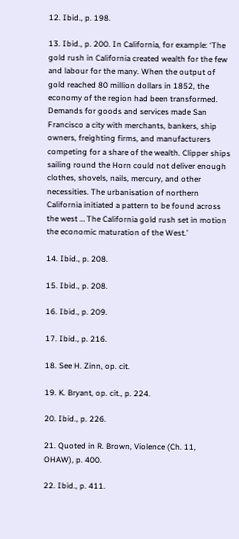12. Ibid., p. 198.

13. Ibid., p. 200. In California, for example: ‘The gold rush in California created wealth for the few and labour for the many. When the output of gold reached 80 million dollars in 1852, the economy of the region had been transformed. Demands for goods and services made San Francisco a city with merchants, bankers, ship owners, freighting firms, and manufacturers competing for a share of the wealth. Clipper ships sailing round the Horn could not deliver enough clothes, shovels, nails, mercury, and other necessities. The urbanisation of northern California initiated a pattern to be found across the west … The California gold rush set in motion the economic maturation of the West.’

14. Ibid., p. 208.

15. Ibid., p. 208.

16. Ibid., p. 209.

17. Ibid., p. 216.

18. See H. Zinn, op. cit.

19. K. Bryant, op. cit., p. 224.

20. Ibid., p. 226.

21. Quoted in R. Brown, Violence (Ch. 11, OHAW), p. 400.

22. Ibid., p. 411.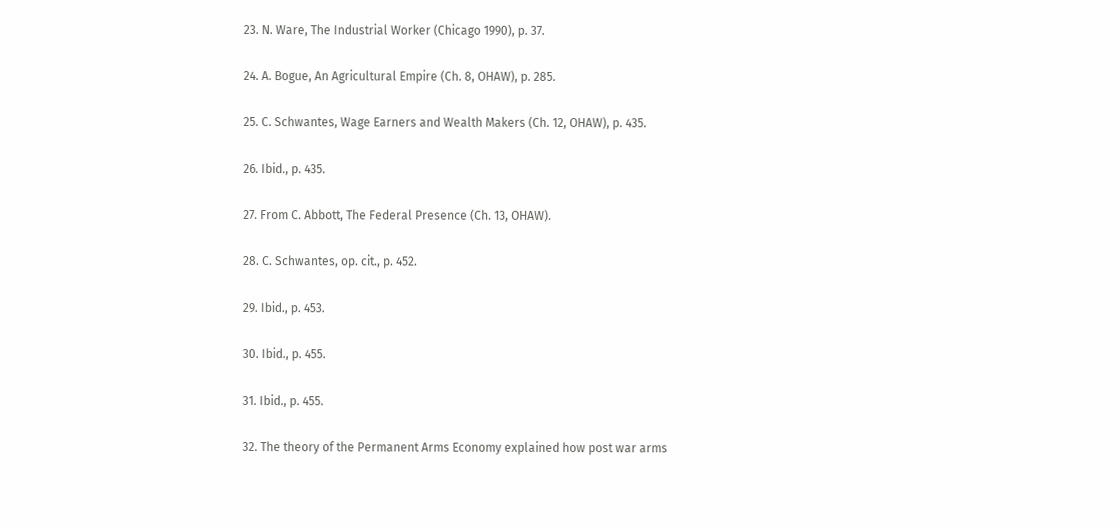23. N. Ware, The Industrial Worker (Chicago 1990), p. 37.

24. A. Bogue, An Agricultural Empire (Ch. 8, OHAW), p. 285.

25. C. Schwantes, Wage Earners and Wealth Makers (Ch. 12, OHAW), p. 435.

26. Ibid., p. 435.

27. From C. Abbott, The Federal Presence (Ch. 13, OHAW).

28. C. Schwantes, op. cit., p. 452.

29. Ibid., p. 453.

30. Ibid., p. 455.

31. Ibid., p. 455.

32. The theory of the Permanent Arms Economy explained how post war arms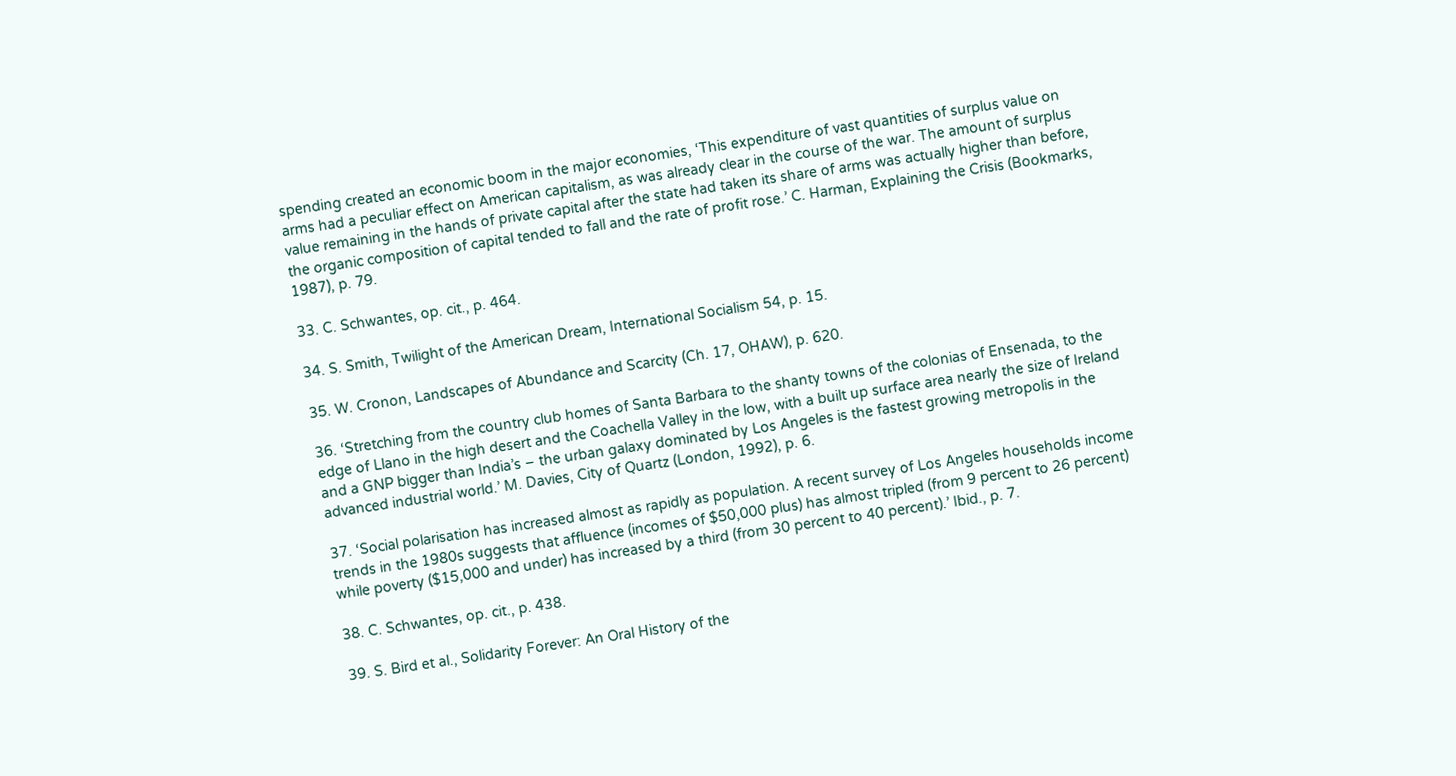spending created an economic boom in the major economies, ‘This expenditure of vast quantities of surplus value on arms had a peculiar effect on American capitalism, as was already clear in the course of the war. The amount of surplus value remaining in the hands of private capital after the state had taken its share of arms was actually higher than before, the organic composition of capital tended to fall and the rate of profit rose.’ C. Harman, Explaining the Crisis (Bookmarks, 1987), p. 79.

33. C. Schwantes, op. cit., p. 464.

34. S. Smith, Twilight of the American Dream, International Socialism 54, p. 15.

35. W. Cronon, Landscapes of Abundance and Scarcity (Ch. 17, OHAW), p. 620.

36. ‘Stretching from the country club homes of Santa Barbara to the shanty towns of the colonias of Ensenada, to the edge of Llano in the high desert and the Coachella Valley in the low, with a built up surface area nearly the size of Ireland and a GNP bigger than India’s – the urban galaxy dominated by Los Angeles is the fastest growing metropolis in the advanced industrial world.’ M. Davies, City of Quartz (London, 1992), p. 6.

37. ‘Social polarisation has increased almost as rapidly as population. A recent survey of Los Angeles households income trends in the 1980s suggests that affluence (incomes of $50,000 plus) has almost tripled (from 9 percent to 26 percent) while poverty ($15,000 and under) has increased by a third (from 30 percent to 40 percent).’ Ibid., p. 7.

38. C. Schwantes, op. cit., p. 438.

39. S. Bird et al., Solidarity Forever: An Oral History of the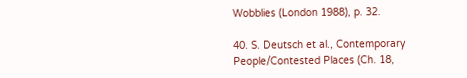Wobblies (London 1988), p. 32.

40. S. Deutsch et al., Contemporary People/Contested Places (Ch. 18,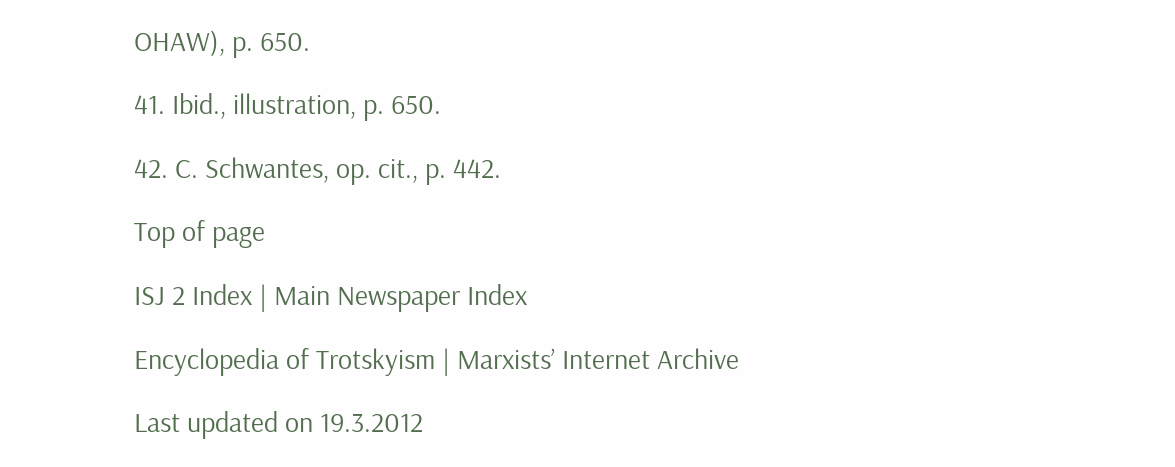OHAW), p. 650.

41. Ibid., illustration, p. 650.

42. C. Schwantes, op. cit., p. 442.

Top of page

ISJ 2 Index | Main Newspaper Index

Encyclopedia of Trotskyism | Marxists’ Internet Archive

Last updated on 19.3.2012